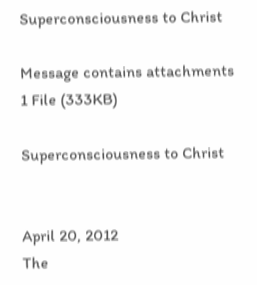Superconsciousness to Christ

Message contains attachments
1 File (333KB)

Superconsciousness to Christ


April 20, 2012
The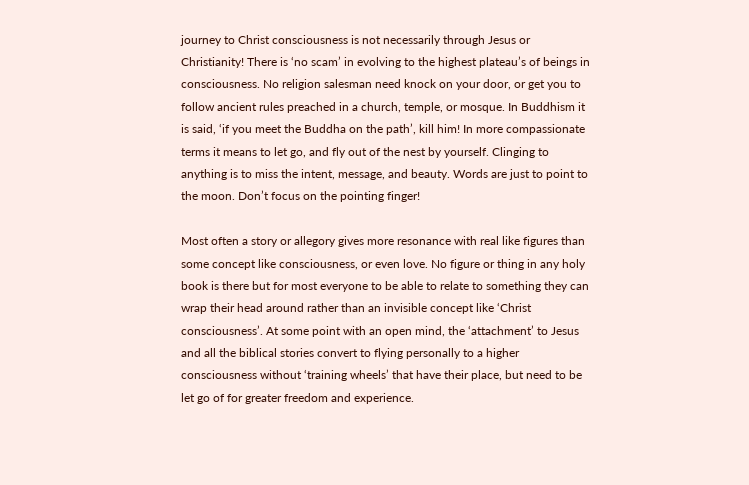journey to Christ consciousness is not necessarily through Jesus or Christianity! There is ‘no scam’ in evolving to the highest plateau’s of beings in consciousness. No religion salesman need knock on your door, or get you to follow ancient rules preached in a church, temple, or mosque. In Buddhism it is said, ‘if you meet the Buddha on the path’, kill him! In more compassionate terms it means to let go, and fly out of the nest by yourself. Clinging to anything is to miss the intent, message, and beauty. Words are just to point to the moon. Don’t focus on the pointing finger!

Most often a story or allegory gives more resonance with real like figures than some concept like consciousness, or even love. No figure or thing in any holy book is there but for most everyone to be able to relate to something they can wrap their head around rather than an invisible concept like ‘Christ consciousness’. At some point with an open mind, the ‘attachment’ to Jesus and all the biblical stories convert to flying personally to a higher consciousness without ‘training wheels’ that have their place, but need to be let go of for greater freedom and experience.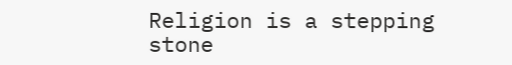Religion is a stepping stone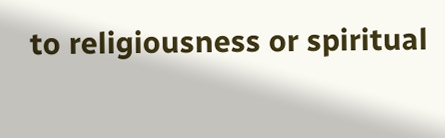to religiousness or spiritual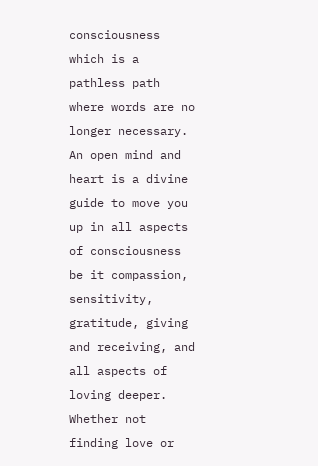consciousness which is a pathless path where words are no longer necessary. An open mind and heart is a divine guide to move you up in all aspects of consciousness be it compassion, sensitivity, gratitude, giving and receiving, and all aspects of loving deeper. Whether not finding love or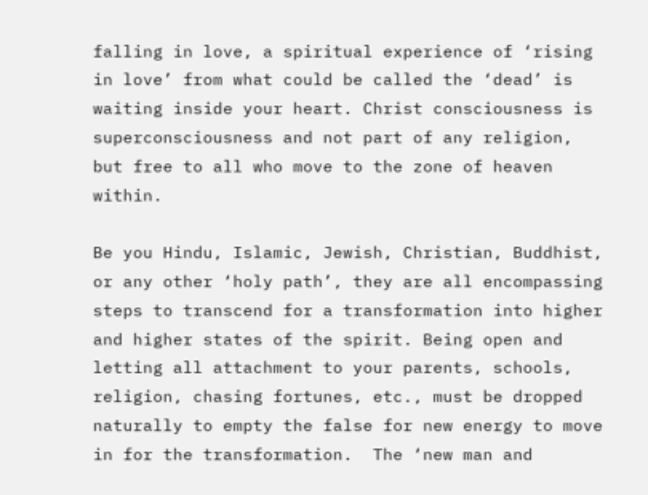falling in love, a spiritual experience of ‘rising in love’ from what could be called the ‘dead’ is waiting inside your heart. Christ consciousness is superconsciousness and not part of any religion, but free to all who move to the zone of heaven within.

Be you Hindu, Islamic, Jewish, Christian, Buddhist, or any other ‘holy path’, they are all encompassing steps to transcend for a transformation into higher and higher states of the spirit. Being open and letting all attachment to your parents, schools, religion, chasing fortunes, etc., must be dropped naturally to empty the false for new energy to move in for the transformation.  The ‘new man and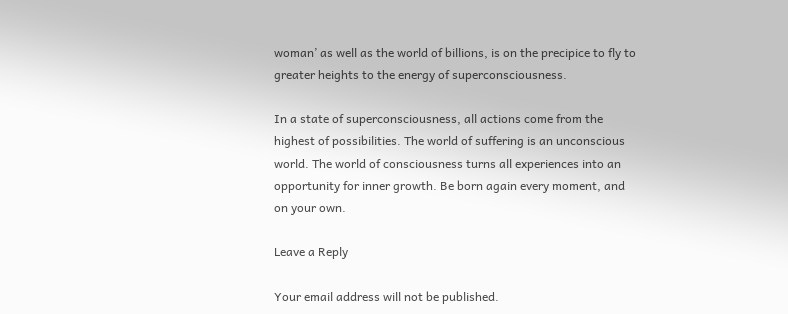woman’ as well as the world of billions, is on the precipice to fly to greater heights to the energy of superconsciousness.

In a state of superconsciousness, all actions come from the highest of possibilities. The world of suffering is an unconscious world. The world of consciousness turns all experiences into an opportunity for inner growth. Be born again every moment, and on your own.

Leave a Reply

Your email address will not be published.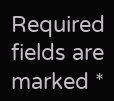Required fields are marked *